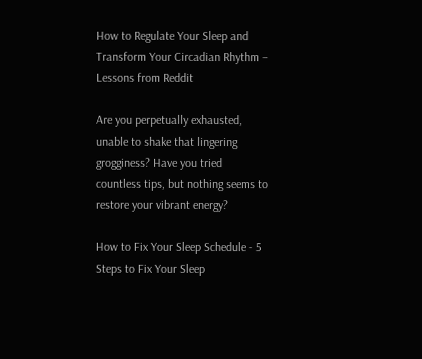How to Regulate Your Sleep and Transform Your Circadian Rhythm – Lessons from Reddit

Are you perpetually exhausted, unable to shake that lingering grogginess? Have you tried countless tips, but nothing seems to restore your vibrant energy?

How to Fix Your Sleep Schedule - 5 Steps to Fix Your Sleep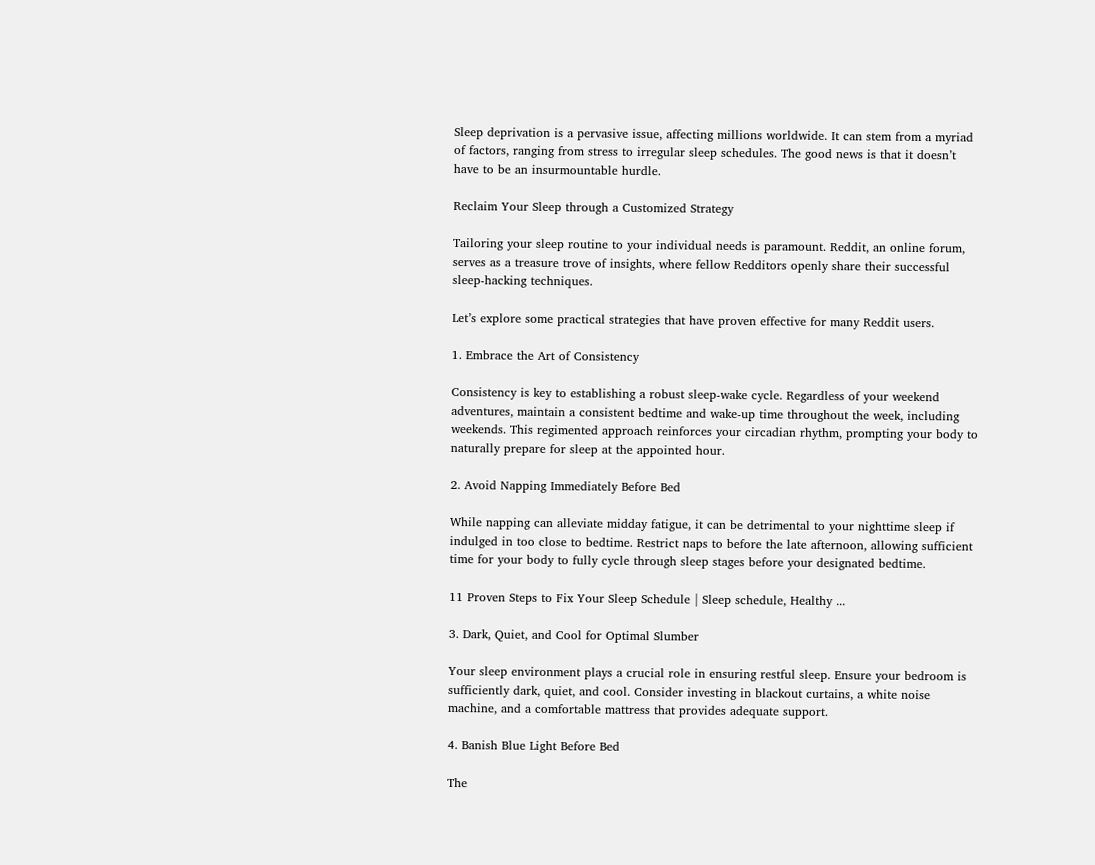Sleep deprivation is a pervasive issue, affecting millions worldwide. It can stem from a myriad of factors, ranging from stress to irregular sleep schedules. The good news is that it doesn’t have to be an insurmountable hurdle.

Reclaim Your Sleep through a Customized Strategy

Tailoring your sleep routine to your individual needs is paramount. Reddit, an online forum, serves as a treasure trove of insights, where fellow Redditors openly share their successful sleep-hacking techniques.

Let’s explore some practical strategies that have proven effective for many Reddit users.

1. Embrace the Art of Consistency

Consistency is key to establishing a robust sleep-wake cycle. Regardless of your weekend adventures, maintain a consistent bedtime and wake-up time throughout the week, including weekends. This regimented approach reinforces your circadian rhythm, prompting your body to naturally prepare for sleep at the appointed hour.

2. Avoid Napping Immediately Before Bed

While napping can alleviate midday fatigue, it can be detrimental to your nighttime sleep if indulged in too close to bedtime. Restrict naps to before the late afternoon, allowing sufficient time for your body to fully cycle through sleep stages before your designated bedtime.

11 Proven Steps to Fix Your Sleep Schedule | Sleep schedule, Healthy ...

3. Dark, Quiet, and Cool for Optimal Slumber

Your sleep environment plays a crucial role in ensuring restful sleep. Ensure your bedroom is sufficiently dark, quiet, and cool. Consider investing in blackout curtains, a white noise machine, and a comfortable mattress that provides adequate support.

4. Banish Blue Light Before Bed

The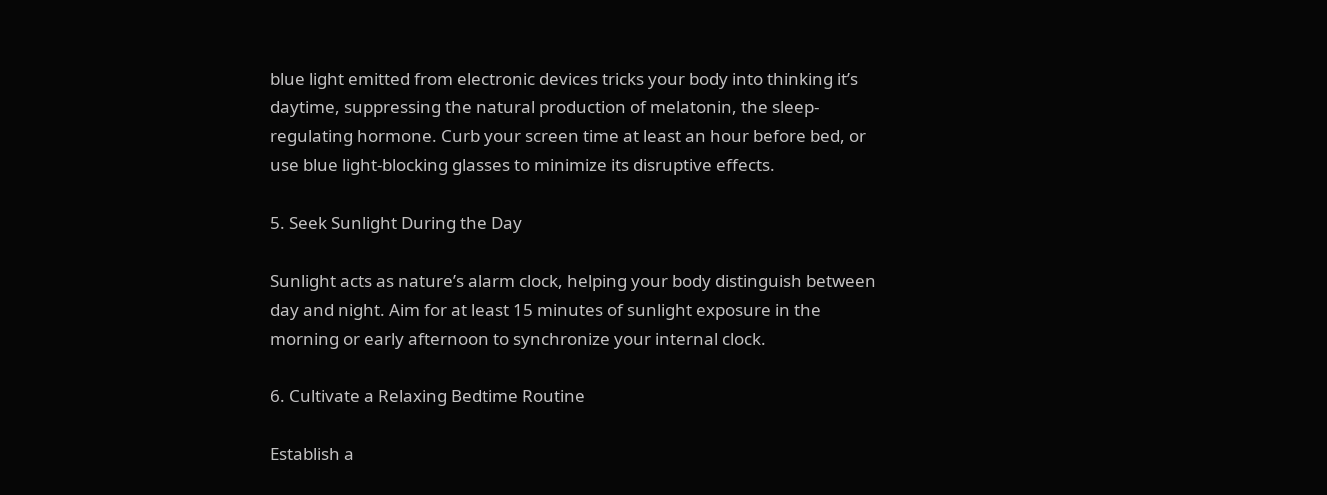blue light emitted from electronic devices tricks your body into thinking it’s daytime, suppressing the natural production of melatonin, the sleep-regulating hormone. Curb your screen time at least an hour before bed, or use blue light-blocking glasses to minimize its disruptive effects.

5. Seek Sunlight During the Day

Sunlight acts as nature’s alarm clock, helping your body distinguish between day and night. Aim for at least 15 minutes of sunlight exposure in the morning or early afternoon to synchronize your internal clock.

6. Cultivate a Relaxing Bedtime Routine

Establish a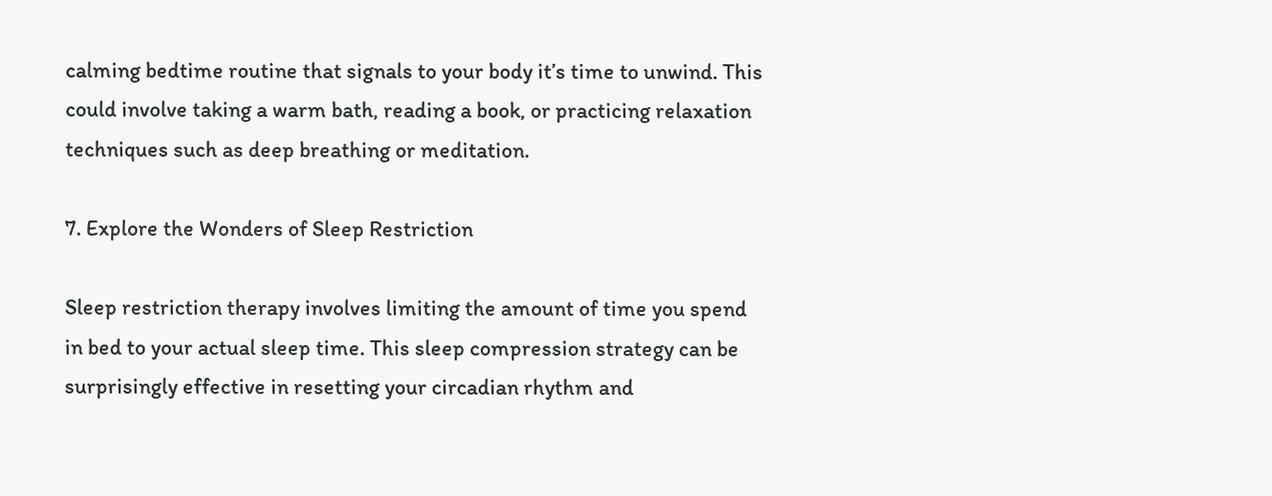calming bedtime routine that signals to your body it’s time to unwind. This could involve taking a warm bath, reading a book, or practicing relaxation techniques such as deep breathing or meditation.

7. Explore the Wonders of Sleep Restriction

Sleep restriction therapy involves limiting the amount of time you spend in bed to your actual sleep time. This sleep compression strategy can be surprisingly effective in resetting your circadian rhythm and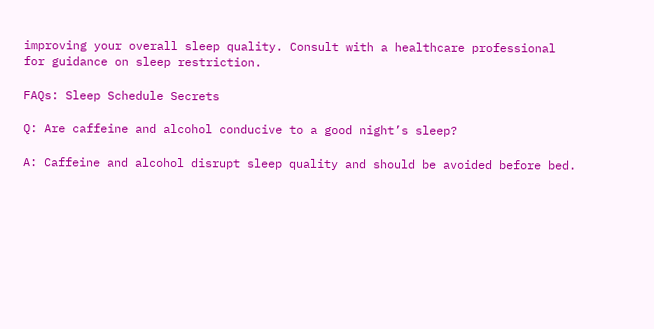improving your overall sleep quality. Consult with a healthcare professional for guidance on sleep restriction.

FAQs: Sleep Schedule Secrets

Q: Are caffeine and alcohol conducive to a good night’s sleep?

A: Caffeine and alcohol disrupt sleep quality and should be avoided before bed.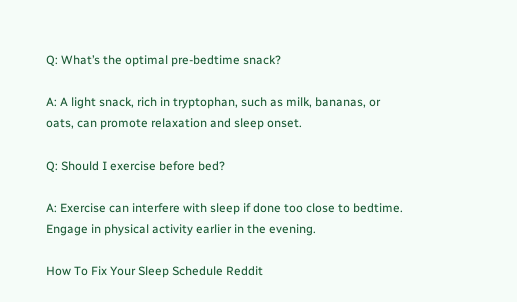Q: What’s the optimal pre-bedtime snack?

A: A light snack, rich in tryptophan, such as milk, bananas, or oats, can promote relaxation and sleep onset.

Q: Should I exercise before bed?

A: Exercise can interfere with sleep if done too close to bedtime. Engage in physical activity earlier in the evening.

How To Fix Your Sleep Schedule Reddit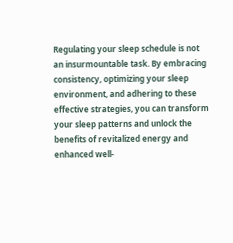Regulating your sleep schedule is not an insurmountable task. By embracing consistency, optimizing your sleep environment, and adhering to these effective strategies, you can transform your sleep patterns and unlock the benefits of revitalized energy and enhanced well-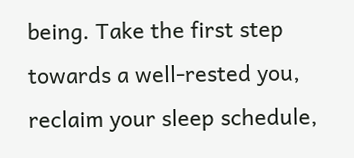being. Take the first step towards a well-rested you, reclaim your sleep schedule,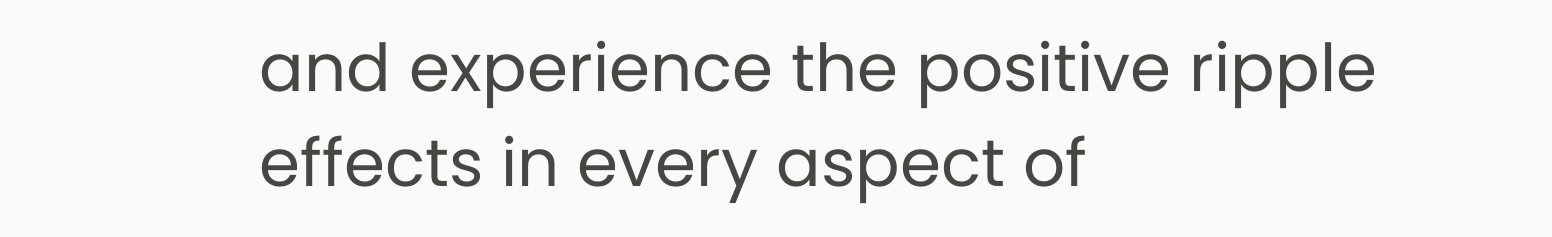and experience the positive ripple effects in every aspect of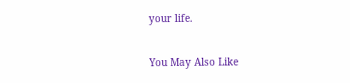your life.

You May Also Like